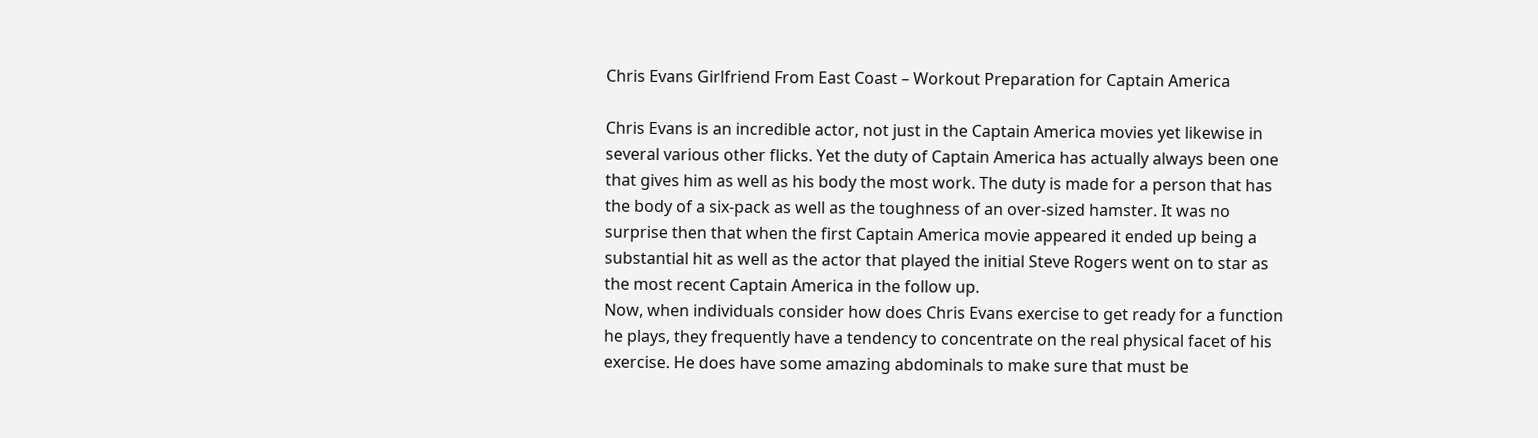Chris Evans Girlfriend From East Coast – Workout Preparation for Captain America

Chris Evans is an incredible actor, not just in the Captain America movies yet likewise in several various other flicks. Yet the duty of Captain America has actually always been one that gives him as well as his body the most work. The duty is made for a person that has the body of a six-pack as well as the toughness of an over-sized hamster. It was no surprise then that when the first Captain America movie appeared it ended up being a substantial hit as well as the actor that played the initial Steve Rogers went on to star as the most recent Captain America in the follow up.
Now, when individuals consider how does Chris Evans exercise to get ready for a function he plays, they frequently have a tendency to concentrate on the real physical facet of his exercise. He does have some amazing abdominals to make sure that must be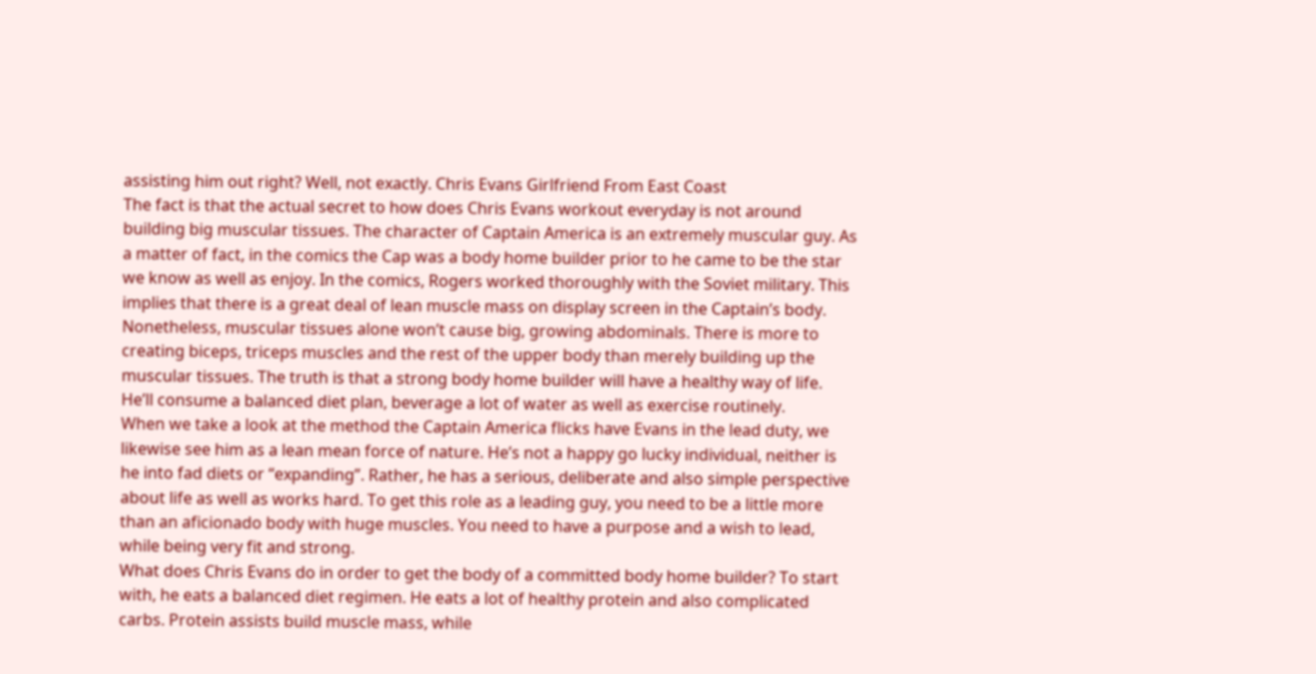assisting him out right? Well, not exactly. Chris Evans Girlfriend From East Coast
The fact is that the actual secret to how does Chris Evans workout everyday is not around building big muscular tissues. The character of Captain America is an extremely muscular guy. As a matter of fact, in the comics the Cap was a body home builder prior to he came to be the star we know as well as enjoy. In the comics, Rogers worked thoroughly with the Soviet military. This implies that there is a great deal of lean muscle mass on display screen in the Captain’s body.
Nonetheless, muscular tissues alone won’t cause big, growing abdominals. There is more to creating biceps, triceps muscles and the rest of the upper body than merely building up the muscular tissues. The truth is that a strong body home builder will have a healthy way of life. He’ll consume a balanced diet plan, beverage a lot of water as well as exercise routinely.
When we take a look at the method the Captain America flicks have Evans in the lead duty, we likewise see him as a lean mean force of nature. He’s not a happy go lucky individual, neither is he into fad diets or “expanding”. Rather, he has a serious, deliberate and also simple perspective about life as well as works hard. To get this role as a leading guy, you need to be a little more than an aficionado body with huge muscles. You need to have a purpose and a wish to lead, while being very fit and strong.
What does Chris Evans do in order to get the body of a committed body home builder? To start with, he eats a balanced diet regimen. He eats a lot of healthy protein and also complicated carbs. Protein assists build muscle mass, while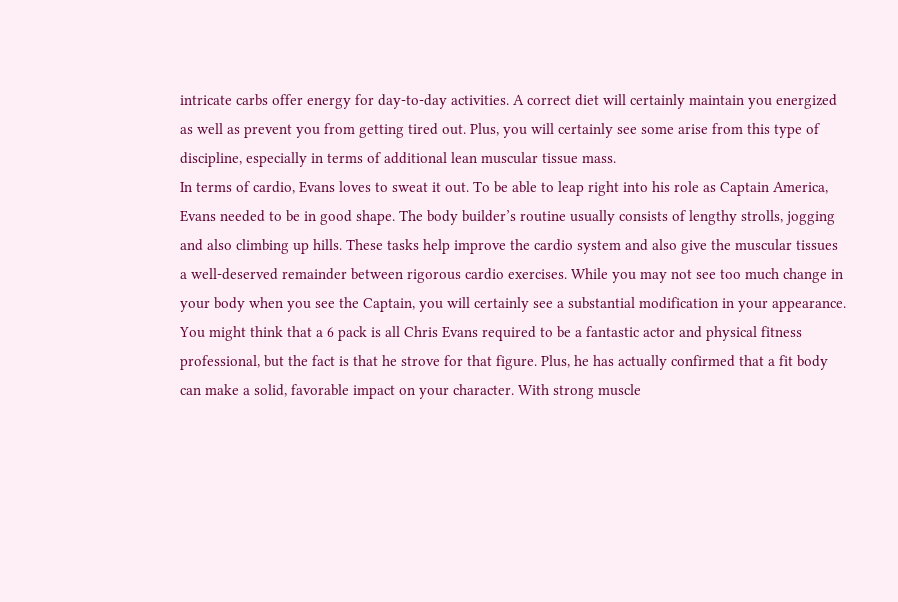intricate carbs offer energy for day-to-day activities. A correct diet will certainly maintain you energized as well as prevent you from getting tired out. Plus, you will certainly see some arise from this type of discipline, especially in terms of additional lean muscular tissue mass.
In terms of cardio, Evans loves to sweat it out. To be able to leap right into his role as Captain America, Evans needed to be in good shape. The body builder’s routine usually consists of lengthy strolls, jogging and also climbing up hills. These tasks help improve the cardio system and also give the muscular tissues a well-deserved remainder between rigorous cardio exercises. While you may not see too much change in your body when you see the Captain, you will certainly see a substantial modification in your appearance.
You might think that a 6 pack is all Chris Evans required to be a fantastic actor and physical fitness professional, but the fact is that he strove for that figure. Plus, he has actually confirmed that a fit body can make a solid, favorable impact on your character. With strong muscle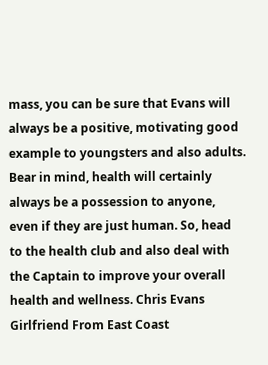mass, you can be sure that Evans will always be a positive, motivating good example to youngsters and also adults. Bear in mind, health will certainly always be a possession to anyone, even if they are just human. So, head to the health club and also deal with the Captain to improve your overall health and wellness. Chris Evans Girlfriend From East Coast